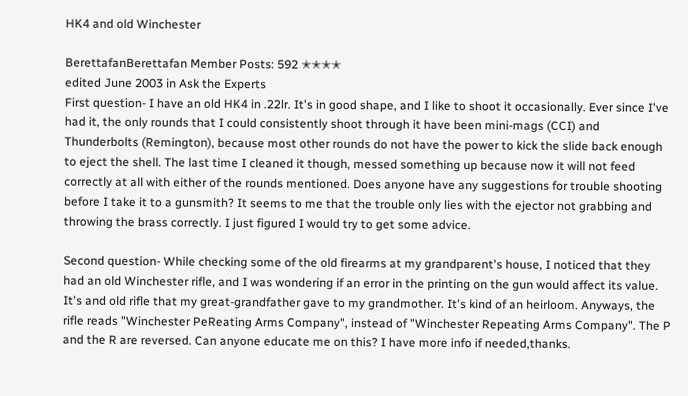HK4 and old Winchester

BerettafanBerettafan Member Posts: 592 ✭✭✭✭
edited June 2003 in Ask the Experts
First question- I have an old HK4 in .22lr. It's in good shape, and I like to shoot it occasionally. Ever since I've had it, the only rounds that I could consistently shoot through it have been mini-mags (CCI) and Thunderbolts (Remington), because most other rounds do not have the power to kick the slide back enough to eject the shell. The last time I cleaned it though, messed something up because now it will not feed correctly at all with either of the rounds mentioned. Does anyone have any suggestions for trouble shooting before I take it to a gunsmith? It seems to me that the trouble only lies with the ejector not grabbing and throwing the brass correctly. I just figured I would try to get some advice.

Second question- While checking some of the old firearms at my grandparent's house, I noticed that they had an old Winchester rifle, and I was wondering if an error in the printing on the gun would affect its value. It's and old rifle that my great-grandfather gave to my grandmother. It's kind of an heirloom. Anyways, the rifle reads "Winchester PeReating Arms Company", instead of "Winchester Repeating Arms Company". The P and the R are reversed. Can anyone educate me on this? I have more info if needed,thanks.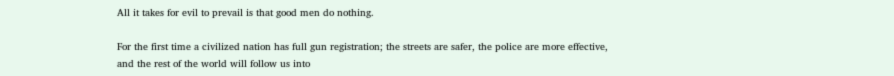All it takes for evil to prevail is that good men do nothing.

For the first time a civilized nation has full gun registration; the streets are safer, the police are more effective, and the rest of the world will follow us into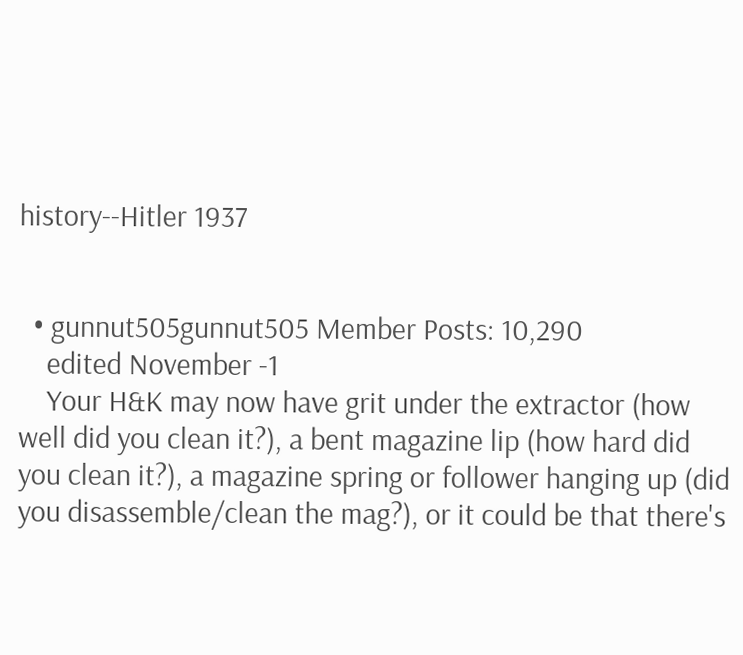history--Hitler 1937


  • gunnut505gunnut505 Member Posts: 10,290
    edited November -1
    Your H&K may now have grit under the extractor (how well did you clean it?), a bent magazine lip (how hard did you clean it?), a magazine spring or follower hanging up (did you disassemble/clean the mag?), or it could be that there's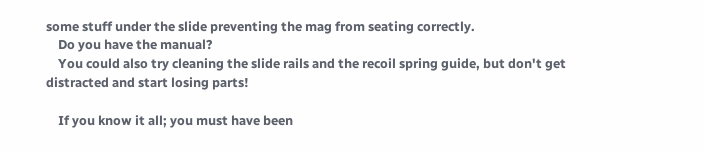some stuff under the slide preventing the mag from seating correctly.
    Do you have the manual?
    You could also try cleaning the slide rails and the recoil spring guide, but don't get distracted and start losing parts!

    If you know it all; you must have been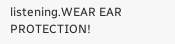listening.WEAR EAR PROTECTION!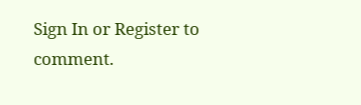Sign In or Register to comment.